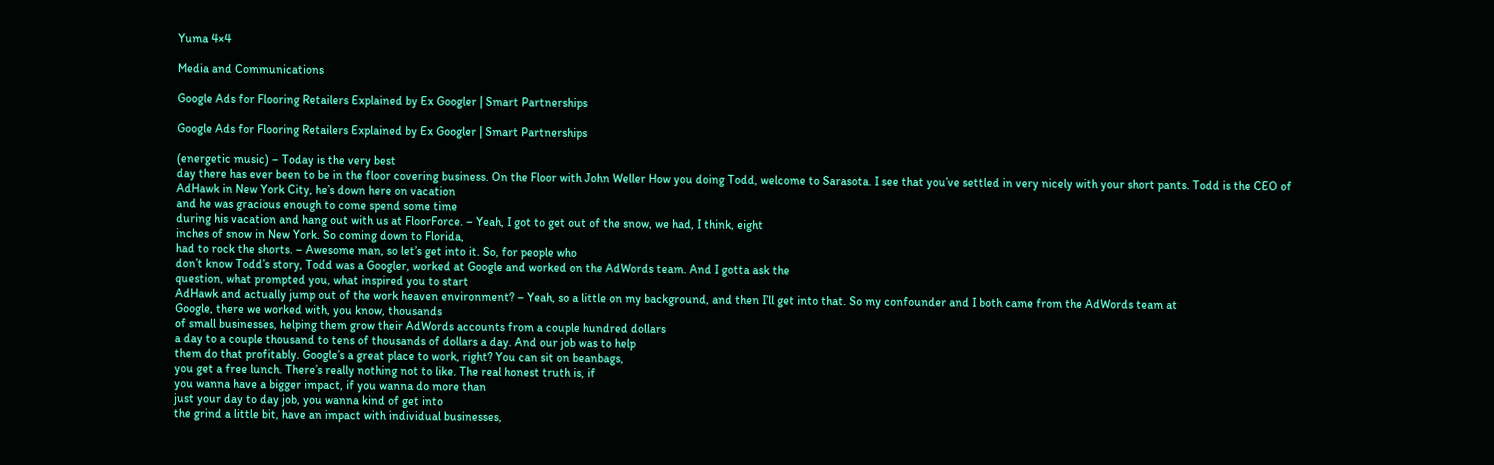Yuma 4×4

Media and Communications

Google Ads for Flooring Retailers Explained by Ex Googler | Smart Partnerships

Google Ads for Flooring Retailers Explained by Ex Googler | Smart Partnerships

(energetic music) – Today is the very best
day there has ever been to be in the floor covering business. On the Floor with John Weller How you doing Todd, welcome to Sarasota. I see that you’ve settled in very nicely with your short pants. Todd is the CEO of
AdHawk in New York City, he’s down here on vacation
and he was gracious enough to come spend some time
during his vacation and hang out with us at FloorForce. – Yeah, I got to get out of the snow, we had, I think, eight
inches of snow in New York. So coming down to Florida,
had to rock the shorts. – Awesome man, so let’s get into it. So, for people who
don’t know Todd’s story, Todd was a Googler, worked at Google and worked on the AdWords team. And I gotta ask the
question, what prompted you, what inspired you to start
AdHawk and actually jump out of the work heaven environment? – Yeah, so a little on my background, and then I’ll get into that. So my confounder and I both came from the AdWords team at
Google, there we worked with, you know, thousands
of small businesses, helping them grow their AdWords accounts from a couple hundred dollars
a day to a couple thousand to tens of thousands of dollars a day. And our job was to help
them do that profitably. Google’s a great place to work, right? You can sit on beanbags,
you get a free lunch. There’s really nothing not to like. The real honest truth is, if
you wanna have a bigger impact, if you wanna do more than
just your day to day job, you wanna kind of get into
the grind a little bit, have an impact with individual businesses,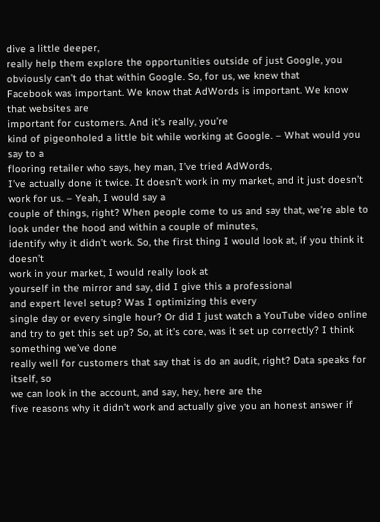dive a little deeper,
really help them explore the opportunities outside of just Google, you obviously can’t do that within Google. So, for us, we knew that
Facebook was important. We know that AdWords is important. We know that websites are
important for customers. And it’s really, you’re
kind of pigeonholed a little bit while working at Google. – What would you say to a
flooring retailer who says, hey man, I’ve tried AdWords,
I’ve actually done it twice. It doesn’t work in my market, and it just doesn’t work for us. – Yeah, I would say a
couple of things, right? When people come to us and say that, we’re able to look under the hood and within a couple of minutes,
identify why it didn’t work. So, the first thing I would look at, if you think it doesn’t
work in your market, I would really look at
yourself in the mirror and say, did I give this a professional
and expert level setup? Was I optimizing this every
single day or every single hour? Or did I just watch a YouTube video online and try to get this set up? So, at it’s core, was it set up correctly? I think something we’ve done
really well for customers that say that is do an audit, right? Data speaks for itself, so
we can look in the account, and say, hey, here are the
five reasons why it didn’t work and actually give you an honest answer if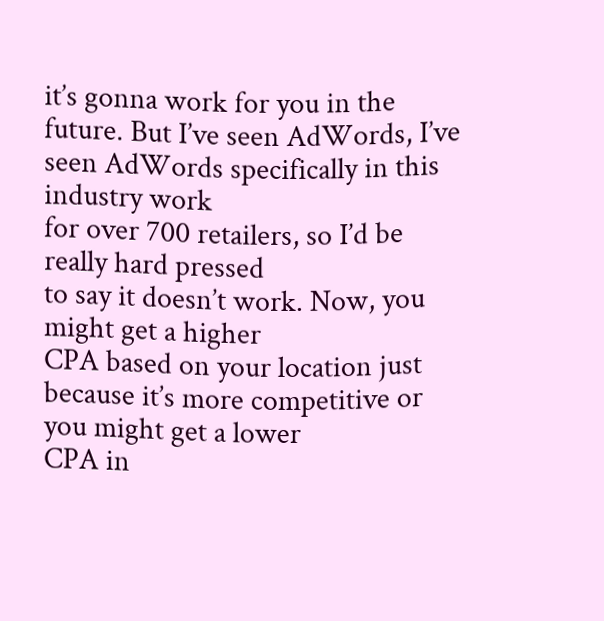it’s gonna work for you in the future. But I’ve seen AdWords, I’ve
seen AdWords specifically in this industry work
for over 700 retailers, so I’d be really hard pressed
to say it doesn’t work. Now, you might get a higher
CPA based on your location just because it’s more competitive or you might get a lower
CPA in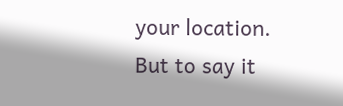your location. But to say it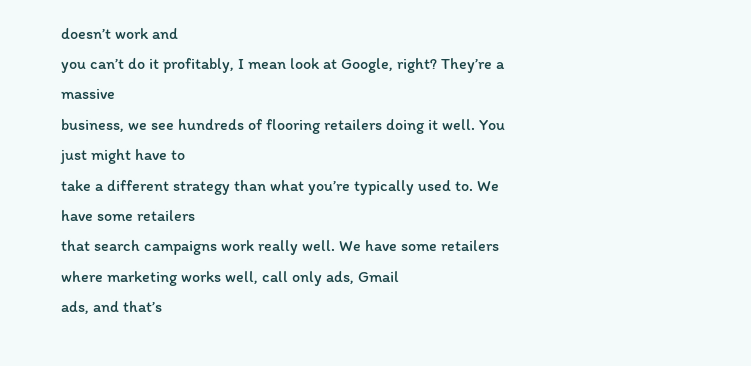doesn’t work and
you can’t do it profitably, I mean look at Google, right? They’re a massive
business, we see hundreds of flooring retailers doing it well. You just might have to
take a different strategy than what you’re typically used to. We have some retailers
that search campaigns work really well. We have some retailers
where marketing works well, call only ads, Gmail
ads, and that’s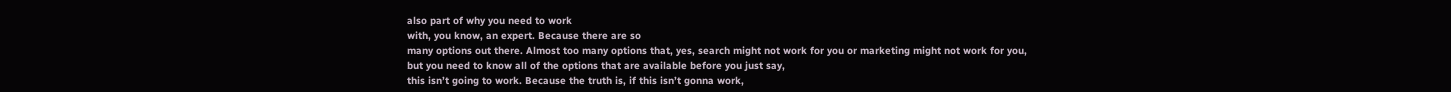also part of why you need to work
with, you know, an expert. Because there are so
many options out there. Almost too many options that, yes, search might not work for you or marketing might not work for you,
but you need to know all of the options that are available before you just say,
this isn’t going to work. Because the truth is, if this isn’t gonna work,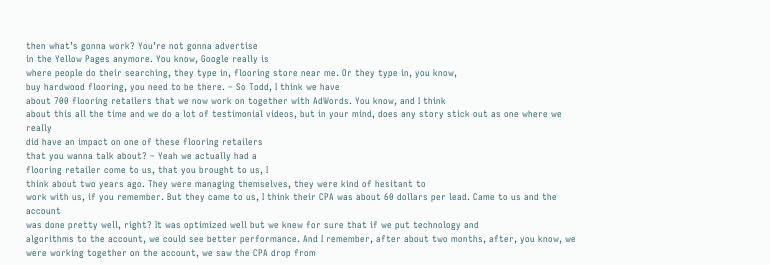then what’s gonna work? You’re not gonna advertise
in the Yellow Pages anymore. You know, Google really is
where people do their searching, they type in, flooring store near me. Or they type in, you know,
buy hardwood flooring, you need to be there. – So Todd, I think we have
about 700 flooring retailers that we now work on together with AdWords. You know, and I think
about this all the time and we do a lot of testimonial videos, but in your mind, does any story stick out as one where we really
did have an impact on one of these flooring retailers
that you wanna talk about? – Yeah we actually had a
flooring retailer come to us, that you brought to us, I
think about two years ago. They were managing themselves, they were kind of hesitant to
work with us, if you remember. But they came to us, I think their CPA was about 60 dollars per lead. Came to us and the account
was done pretty well, right? It was optimized well but we knew for sure that if we put technology and
algorithms to the account, we could see better performance. And I remember, after about two months, after, you know, we were working together on the account, we saw the CPA drop from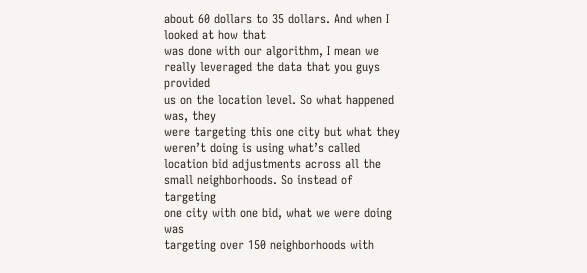about 60 dollars to 35 dollars. And when I looked at how that
was done with our algorithm, I mean we really leveraged the data that you guys provided
us on the location level. So what happened was, they
were targeting this one city but what they weren’t doing is using what’s called location bid adjustments across all the small neighborhoods. So instead of targeting
one city with one bid, what we were doing was
targeting over 150 neighborhoods with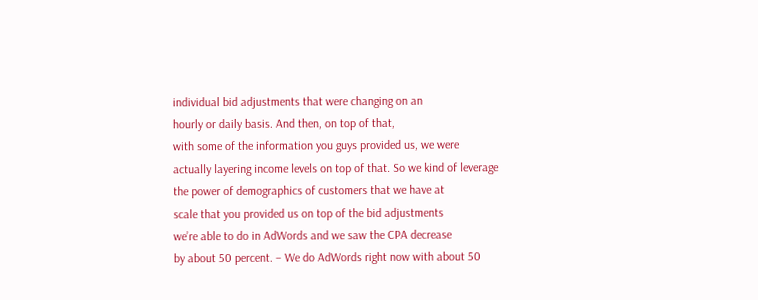individual bid adjustments that were changing on an
hourly or daily basis. And then, on top of that,
with some of the information you guys provided us, we were actually layering income levels on top of that. So we kind of leverage
the power of demographics of customers that we have at
scale that you provided us on top of the bid adjustments
we’re able to do in AdWords and we saw the CPA decrease
by about 50 percent. – We do AdWords right now with about 50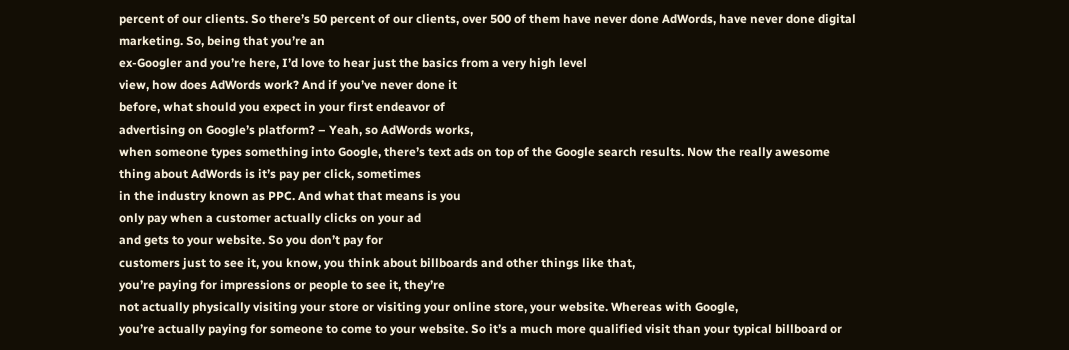percent of our clients. So there’s 50 percent of our clients, over 500 of them have never done AdWords, have never done digital marketing. So, being that you’re an
ex-Googler and you’re here, I’d love to hear just the basics from a very high level
view, how does AdWords work? And if you’ve never done it
before, what should you expect in your first endeavor of
advertising on Google’s platform? – Yeah, so AdWords works,
when someone types something into Google, there’s text ads on top of the Google search results. Now the really awesome
thing about AdWords is it’s pay per click, sometimes
in the industry known as PPC. And what that means is you
only pay when a customer actually clicks on your ad
and gets to your website. So you don’t pay for
customers just to see it, you know, you think about billboards and other things like that,
you’re paying for impressions or people to see it, they’re
not actually physically visiting your store or visiting your online store, your website. Whereas with Google,
you’re actually paying for someone to come to your website. So it’s a much more qualified visit than your typical billboard or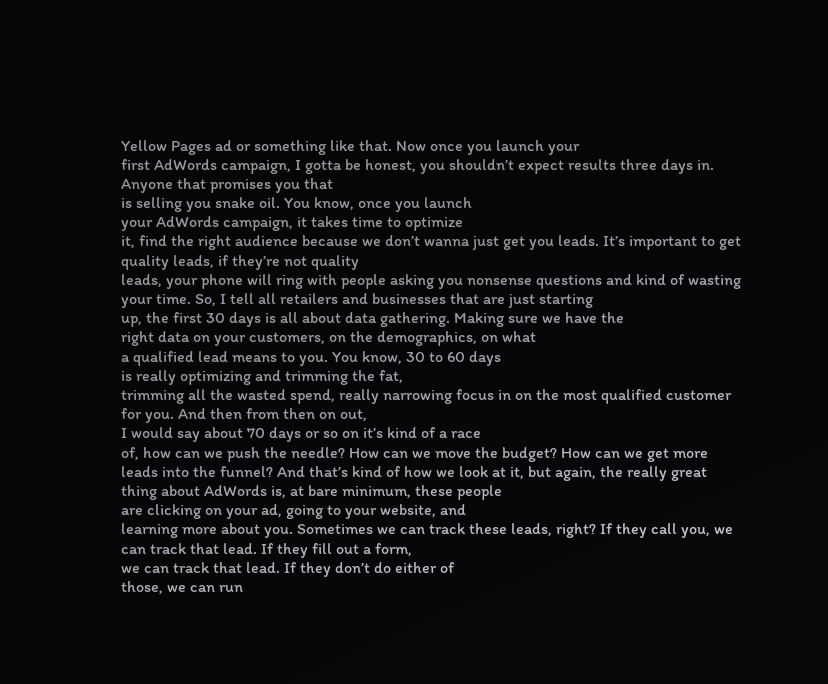Yellow Pages ad or something like that. Now once you launch your
first AdWords campaign, I gotta be honest, you shouldn’t expect results three days in. Anyone that promises you that
is selling you snake oil. You know, once you launch
your AdWords campaign, it takes time to optimize
it, find the right audience because we don’t wanna just get you leads. It’s important to get quality leads, if they’re not quality
leads, your phone will ring with people asking you nonsense questions and kind of wasting your time. So, I tell all retailers and businesses that are just starting
up, the first 30 days is all about data gathering. Making sure we have the
right data on your customers, on the demographics, on what
a qualified lead means to you. You know, 30 to 60 days
is really optimizing and trimming the fat,
trimming all the wasted spend, really narrowing focus in on the most qualified customer for you. And then from then on out,
I would say about 70 days or so on it’s kind of a race
of, how can we push the needle? How can we move the budget? How can we get more leads into the funnel? And that’s kind of how we look at it, but again, the really great
thing about AdWords is, at bare minimum, these people
are clicking on your ad, going to your website, and
learning more about you. Sometimes we can track these leads, right? If they call you, we can track that lead. If they fill out a form,
we can track that lead. If they don’t do either of
those, we can run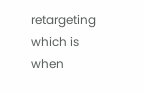retargeting which is when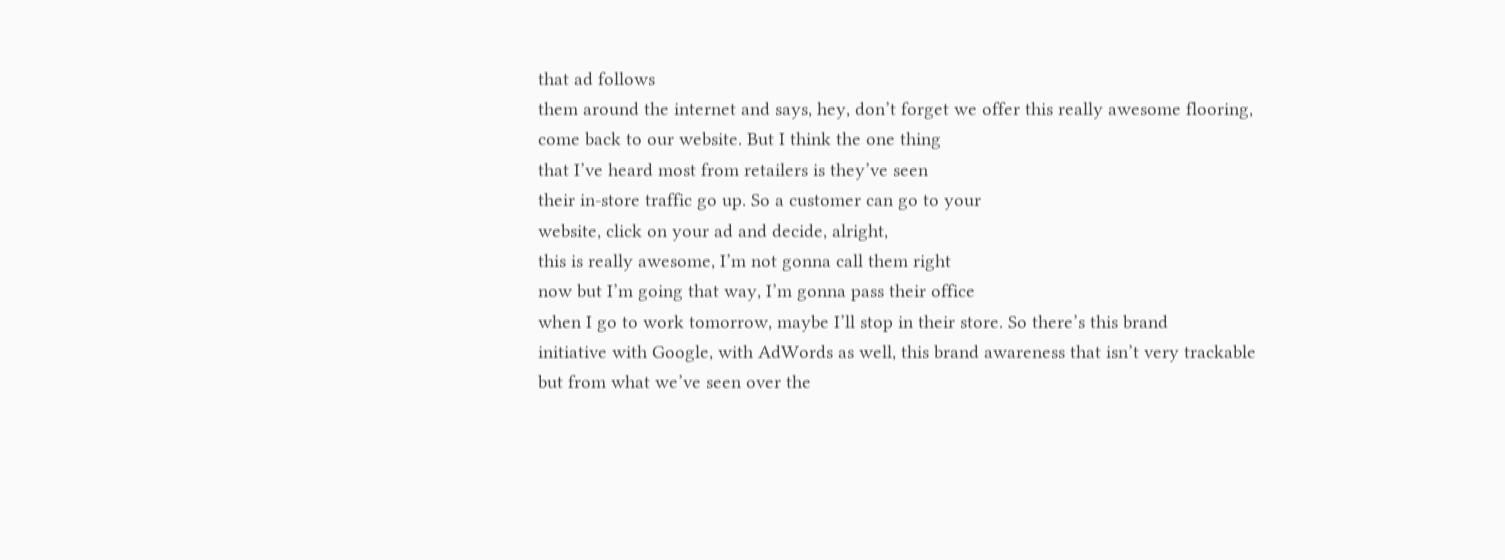that ad follows
them around the internet and says, hey, don’t forget we offer this really awesome flooring,
come back to our website. But I think the one thing
that I’ve heard most from retailers is they’ve seen
their in-store traffic go up. So a customer can go to your
website, click on your ad and decide, alright,
this is really awesome, I’m not gonna call them right
now but I’m going that way, I’m gonna pass their office
when I go to work tomorrow, maybe I’ll stop in their store. So there’s this brand
initiative with Google, with AdWords as well, this brand awareness that isn’t very trackable
but from what we’ve seen over the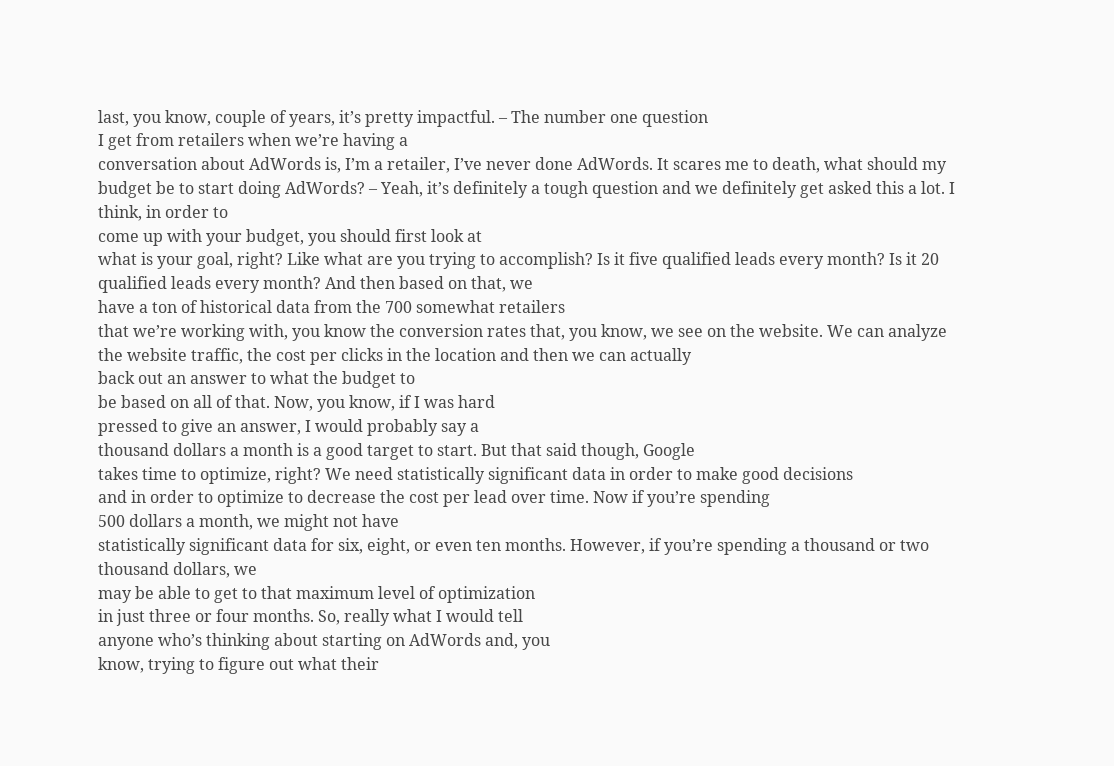last, you know, couple of years, it’s pretty impactful. – The number one question
I get from retailers when we’re having a
conversation about AdWords is, I’m a retailer, I’ve never done AdWords. It scares me to death, what should my budget be to start doing AdWords? – Yeah, it’s definitely a tough question and we definitely get asked this a lot. I think, in order to
come up with your budget, you should first look at
what is your goal, right? Like what are you trying to accomplish? Is it five qualified leads every month? Is it 20 qualified leads every month? And then based on that, we
have a ton of historical data from the 700 somewhat retailers
that we’re working with, you know the conversion rates that, you know, we see on the website. We can analyze the website traffic, the cost per clicks in the location and then we can actually
back out an answer to what the budget to
be based on all of that. Now, you know, if I was hard
pressed to give an answer, I would probably say a
thousand dollars a month is a good target to start. But that said though, Google
takes time to optimize, right? We need statistically significant data in order to make good decisions
and in order to optimize to decrease the cost per lead over time. Now if you’re spending
500 dollars a month, we might not have
statistically significant data for six, eight, or even ten months. However, if you’re spending a thousand or two thousand dollars, we
may be able to get to that maximum level of optimization
in just three or four months. So, really what I would tell
anyone who’s thinking about starting on AdWords and, you
know, trying to figure out what their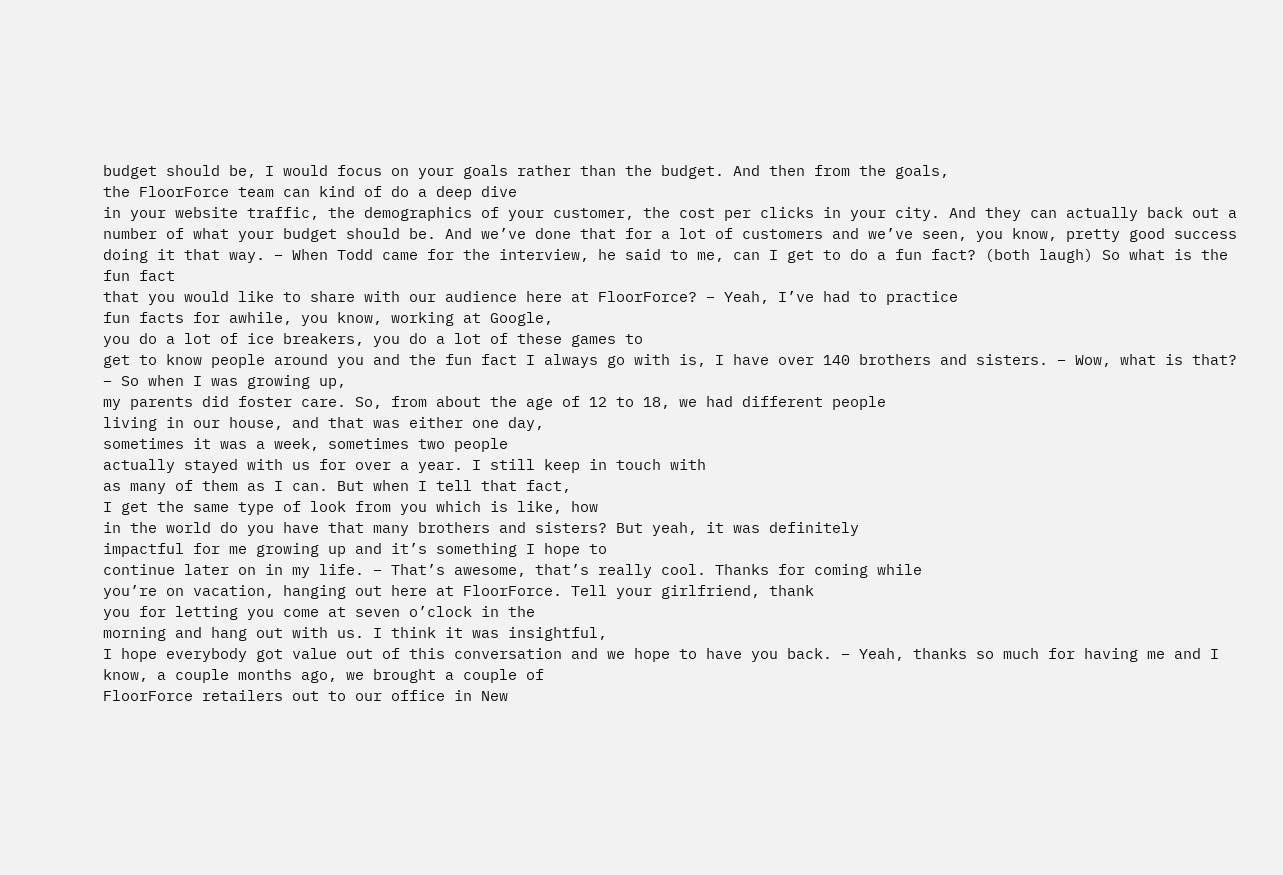budget should be, I would focus on your goals rather than the budget. And then from the goals,
the FloorForce team can kind of do a deep dive
in your website traffic, the demographics of your customer, the cost per clicks in your city. And they can actually back out a number of what your budget should be. And we’ve done that for a lot of customers and we’ve seen, you know, pretty good success doing it that way. – When Todd came for the interview, he said to me, can I get to do a fun fact? (both laugh) So what is the fun fact
that you would like to share with our audience here at FloorForce? – Yeah, I’ve had to practice
fun facts for awhile, you know, working at Google,
you do a lot of ice breakers, you do a lot of these games to
get to know people around you and the fun fact I always go with is, I have over 140 brothers and sisters. – Wow, what is that? – So when I was growing up,
my parents did foster care. So, from about the age of 12 to 18, we had different people
living in our house, and that was either one day,
sometimes it was a week, sometimes two people
actually stayed with us for over a year. I still keep in touch with
as many of them as I can. But when I tell that fact,
I get the same type of look from you which is like, how
in the world do you have that many brothers and sisters? But yeah, it was definitely
impactful for me growing up and it’s something I hope to
continue later on in my life. – That’s awesome, that’s really cool. Thanks for coming while
you’re on vacation, hanging out here at FloorForce. Tell your girlfriend, thank
you for letting you come at seven o’clock in the
morning and hang out with us. I think it was insightful,
I hope everybody got value out of this conversation and we hope to have you back. – Yeah, thanks so much for having me and I know, a couple months ago, we brought a couple of
FloorForce retailers out to our office in New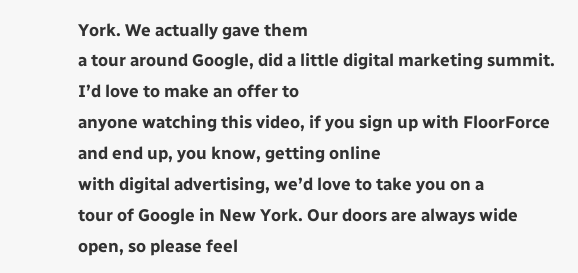York. We actually gave them
a tour around Google, did a little digital marketing summit. I’d love to make an offer to
anyone watching this video, if you sign up with FloorForce and end up, you know, getting online
with digital advertising, we’d love to take you on a
tour of Google in New York. Our doors are always wide
open, so please feel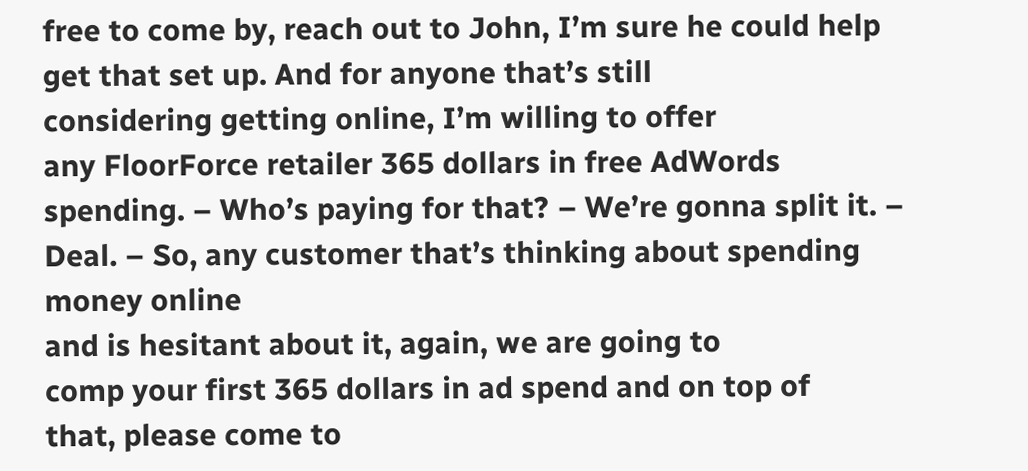free to come by, reach out to John, I’m sure he could help get that set up. And for anyone that’s still
considering getting online, I’m willing to offer
any FloorForce retailer 365 dollars in free AdWords spending. – Who’s paying for that? – We’re gonna split it. – Deal. – So, any customer that’s thinking about spending money online
and is hesitant about it, again, we are going to
comp your first 365 dollars in ad spend and on top of
that, please come to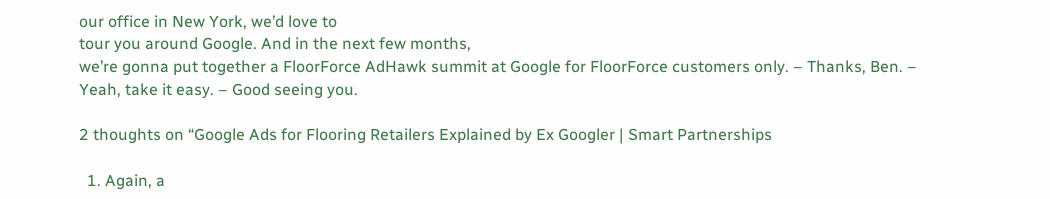our office in New York, we’d love to
tour you around Google. And in the next few months,
we’re gonna put together a FloorForce AdHawk summit at Google for FloorForce customers only. – Thanks, Ben. – Yeah, take it easy. – Good seeing you.

2 thoughts on “Google Ads for Flooring Retailers Explained by Ex Googler | Smart Partnerships

  1. Again, a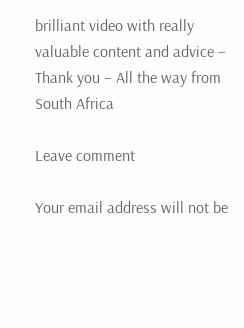brilliant video with really valuable content and advice – Thank you – All the way from South Africa

Leave comment

Your email address will not be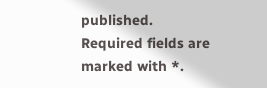published. Required fields are marked with *.